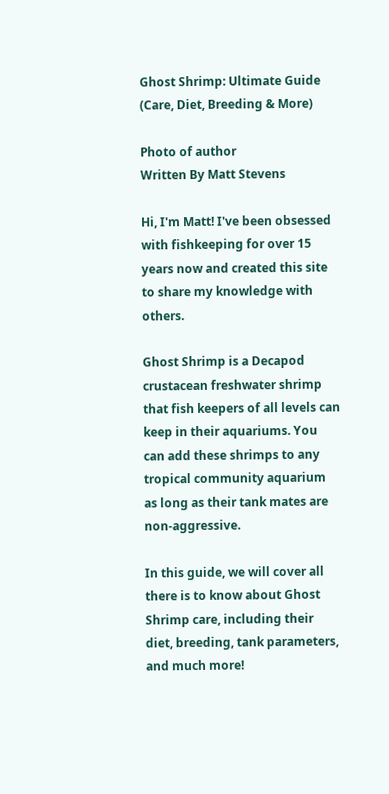Ghost Shrimp: Ultimate Guide (Care, Diet, Breeding & More)

Photo of author
Written By Matt Stevens

Hi, I'm Matt! I've been obsessed with fishkeeping for over 15 years now and created this site to share my knowledge with others.

Ghost Shrimp is a Decapod crustacean freshwater shrimp that fish keepers of all levels can keep in their aquariums. You can add these shrimps to any tropical community aquarium as long as their tank mates are non-aggressive.

In this guide, we will cover all there is to know about Ghost Shrimp care, including their diet, breeding, tank parameters, and much more!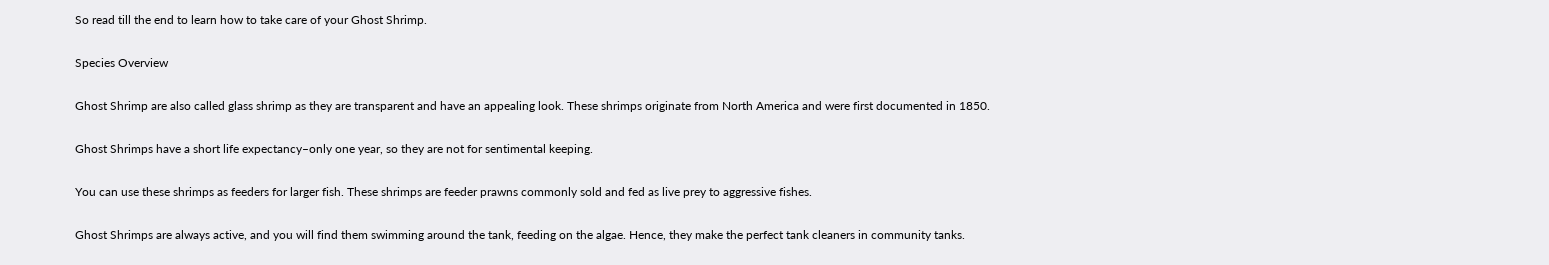So read till the end to learn how to take care of your Ghost Shrimp.

Species Overview

Ghost Shrimp are also called glass shrimp as they are transparent and have an appealing look. These shrimps originate from North America and were first documented in 1850.

Ghost Shrimps have a short life expectancy–only one year, so they are not for sentimental keeping.

You can use these shrimps as feeders for larger fish. These shrimps are feeder prawns commonly sold and fed as live prey to aggressive fishes.

Ghost Shrimps are always active, and you will find them swimming around the tank, feeding on the algae. Hence, they make the perfect tank cleaners in community tanks.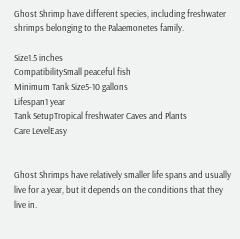Ghost Shrimp have different species, including freshwater shrimps belonging to the Palaemonetes family.

Size1.5 inches
CompatibilitySmall peaceful fish
Minimum Tank Size5-10 gallons
Lifespan1 year
Tank SetupTropical freshwater Caves and Plants
Care LevelEasy


Ghost Shrimps have relatively smaller life spans and usually live for a year, but it depends on the conditions that they live in.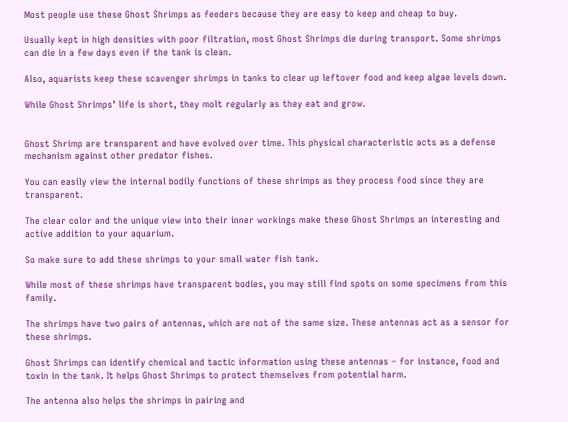Most people use these Ghost Shrimps as feeders because they are easy to keep and cheap to buy.

Usually kept in high densities with poor filtration, most Ghost Shrimps die during transport. Some shrimps can die in a few days even if the tank is clean.

Also, aquarists keep these scavenger shrimps in tanks to clear up leftover food and keep algae levels down.

While Ghost Shrimps’ life is short, they molt regularly as they eat and grow.


Ghost Shrimp are transparent and have evolved over time. This physical characteristic acts as a defense mechanism against other predator fishes.

You can easily view the internal bodily functions of these shrimps as they process food since they are transparent.

The clear color and the unique view into their inner workings make these Ghost Shrimps an interesting and active addition to your aquarium.

So make sure to add these shrimps to your small water fish tank.

While most of these shrimps have transparent bodies, you may still find spots on some specimens from this family.

The shrimps have two pairs of antennas, which are not of the same size. These antennas act as a sensor for these shrimps.

Ghost Shrimps can identify chemical and tactic information using these antennas – for instance, food and toxin in the tank. It helps Ghost Shrimps to protect themselves from potential harm.

The antenna also helps the shrimps in pairing and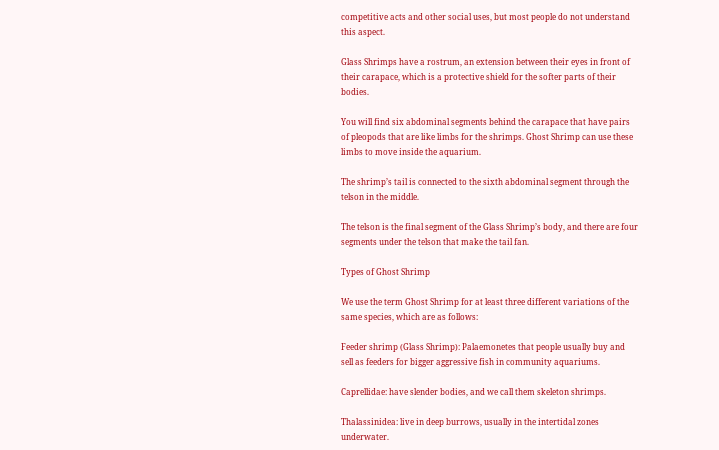competitive acts and other social uses, but most people do not understand this aspect.

Glass Shrimps have a rostrum, an extension between their eyes in front of their carapace, which is a protective shield for the softer parts of their bodies.

You will find six abdominal segments behind the carapace that have pairs of pleopods that are like limbs for the shrimps. Ghost Shrimp can use these limbs to move inside the aquarium.

The shrimp’s tail is connected to the sixth abdominal segment through the telson in the middle.

The telson is the final segment of the Glass Shrimp’s body, and there are four segments under the telson that make the tail fan.

Types of Ghost Shrimp

We use the term Ghost Shrimp for at least three different variations of the same species, which are as follows:

Feeder shrimp (Glass Shrimp): Palaemonetes that people usually buy and sell as feeders for bigger aggressive fish in community aquariums.

Caprellidae: have slender bodies, and we call them skeleton shrimps.

Thalassinidea: live in deep burrows, usually in the intertidal zones underwater.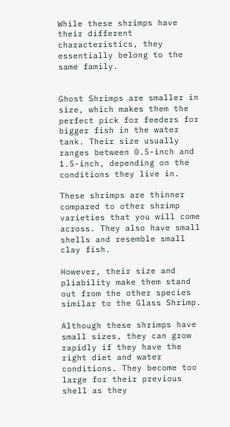While these shrimps have their different characteristics, they essentially belong to the same family.


Ghost Shrimps are smaller in size, which makes them the perfect pick for feeders for bigger fish in the water tank. Their size usually ranges between 0.5-inch and 1.5-inch, depending on the conditions they live in.

These shrimps are thinner compared to other shrimp varieties that you will come across. They also have small shells and resemble small clay fish.

However, their size and pliability make them stand out from the other species similar to the Glass Shrimp.

Although these shrimps have small sizes, they can grow rapidly if they have the right diet and water conditions. They become too large for their previous shell as they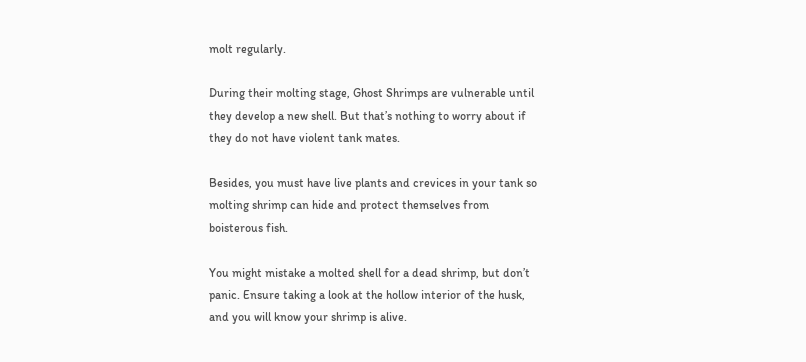molt regularly.

During their molting stage, Ghost Shrimps are vulnerable until they develop a new shell. But that’s nothing to worry about if they do not have violent tank mates.

Besides, you must have live plants and crevices in your tank so molting shrimp can hide and protect themselves from boisterous fish.

You might mistake a molted shell for a dead shrimp, but don’t panic. Ensure taking a look at the hollow interior of the husk, and you will know your shrimp is alive.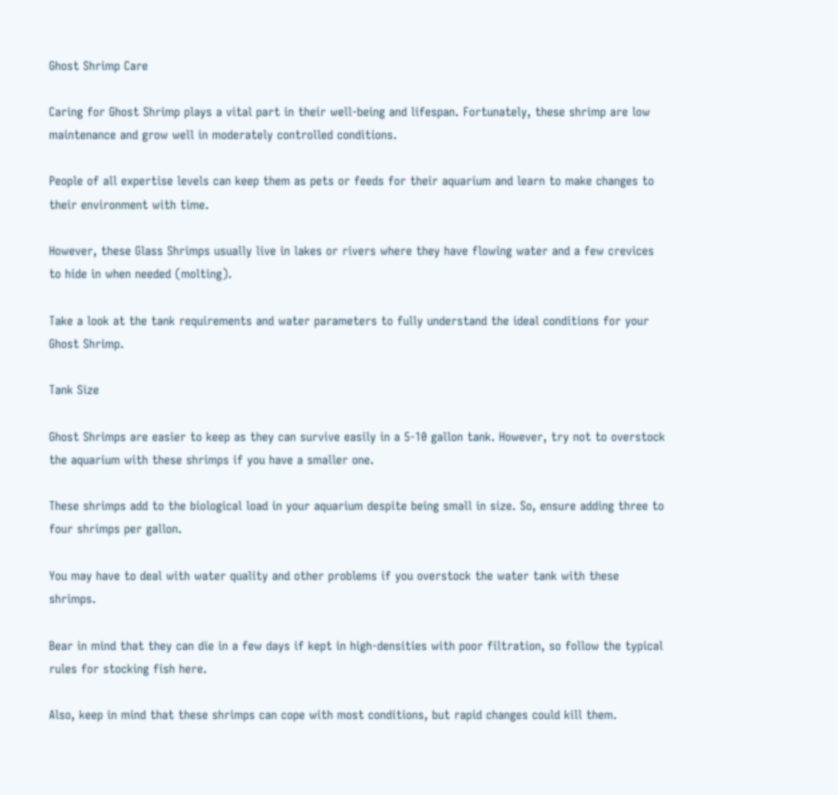Ghost Shrimp Care

Caring for Ghost Shrimp plays a vital part in their well-being and lifespan. Fortunately, these shrimp are low maintenance and grow well in moderately controlled conditions.

People of all expertise levels can keep them as pets or feeds for their aquarium and learn to make changes to their environment with time.

However, these Glass Shrimps usually live in lakes or rivers where they have flowing water and a few crevices to hide in when needed (molting).

Take a look at the tank requirements and water parameters to fully understand the ideal conditions for your Ghost Shrimp.

Tank Size

Ghost Shrimps are easier to keep as they can survive easily in a 5-10 gallon tank. However, try not to overstock the aquarium with these shrimps if you have a smaller one.

These shrimps add to the biological load in your aquarium despite being small in size. So, ensure adding three to four shrimps per gallon.

You may have to deal with water quality and other problems if you overstock the water tank with these shrimps.

Bear in mind that they can die in a few days if kept in high-densities with poor filtration, so follow the typical rules for stocking fish here.

Also, keep in mind that these shrimps can cope with most conditions, but rapid changes could kill them.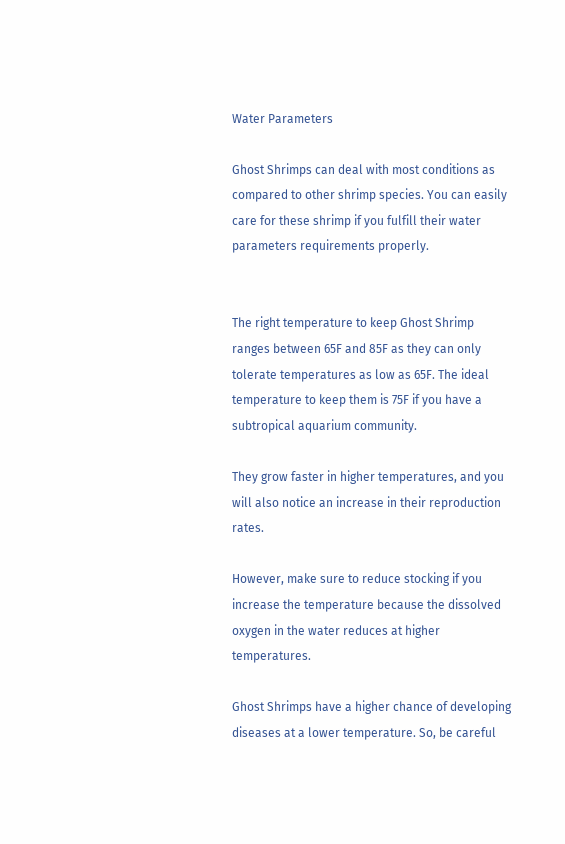Water Parameters

Ghost Shrimps can deal with most conditions as compared to other shrimp species. You can easily care for these shrimp if you fulfill their water parameters requirements properly.


The right temperature to keep Ghost Shrimp ranges between 65F and 85F as they can only tolerate temperatures as low as 65F. The ideal temperature to keep them is 75F if you have a subtropical aquarium community.

They grow faster in higher temperatures, and you will also notice an increase in their reproduction rates.

However, make sure to reduce stocking if you increase the temperature because the dissolved oxygen in the water reduces at higher temperatures.

Ghost Shrimps have a higher chance of developing diseases at a lower temperature. So, be careful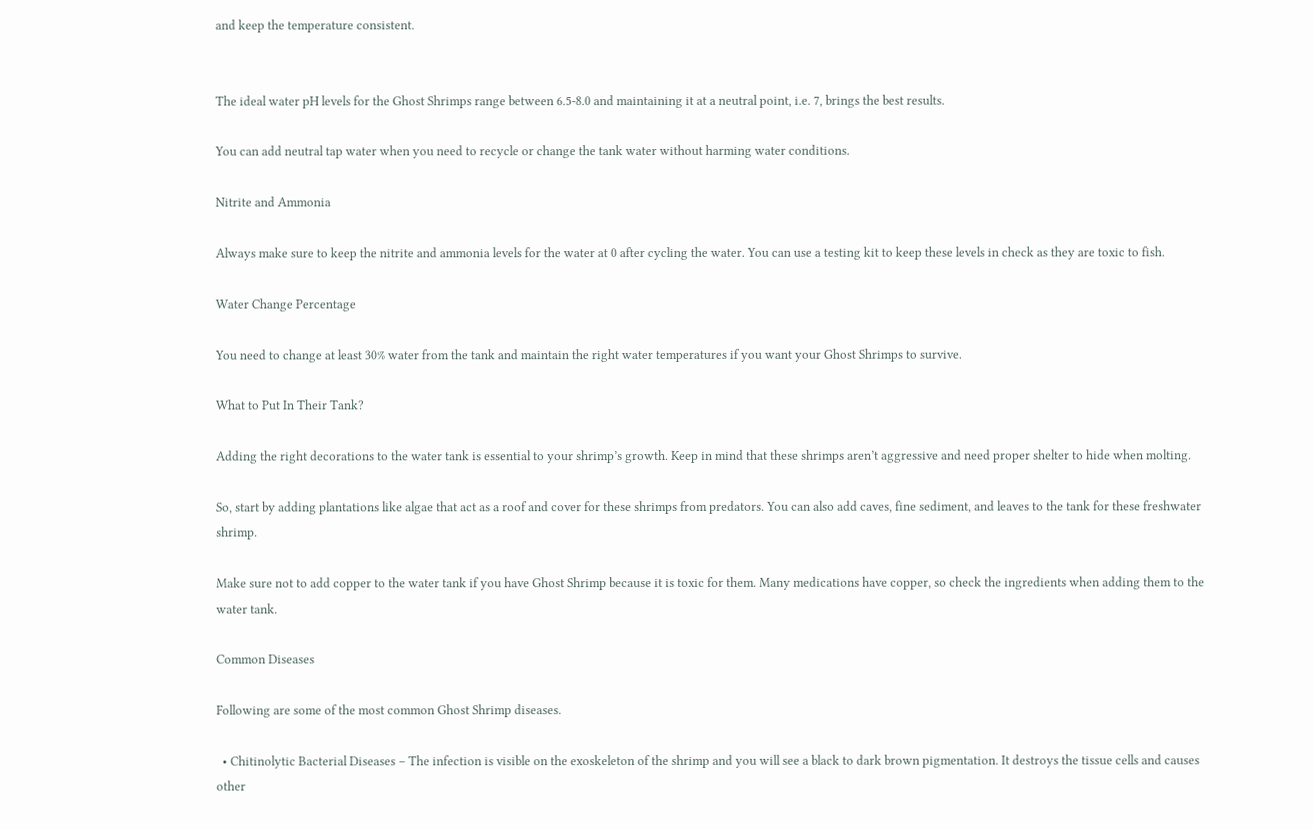and keep the temperature consistent.


The ideal water pH levels for the Ghost Shrimps range between 6.5-8.0 and maintaining it at a neutral point, i.e. 7, brings the best results.

You can add neutral tap water when you need to recycle or change the tank water without harming water conditions.

Nitrite and Ammonia

Always make sure to keep the nitrite and ammonia levels for the water at 0 after cycling the water. You can use a testing kit to keep these levels in check as they are toxic to fish.

Water Change Percentage

You need to change at least 30% water from the tank and maintain the right water temperatures if you want your Ghost Shrimps to survive.

What to Put In Their Tank?

Adding the right decorations to the water tank is essential to your shrimp’s growth. Keep in mind that these shrimps aren’t aggressive and need proper shelter to hide when molting.

So, start by adding plantations like algae that act as a roof and cover for these shrimps from predators. You can also add caves, fine sediment, and leaves to the tank for these freshwater shrimp.

Make sure not to add copper to the water tank if you have Ghost Shrimp because it is toxic for them. Many medications have copper, so check the ingredients when adding them to the water tank.

Common Diseases

Following are some of the most common Ghost Shrimp diseases.

  • Chitinolytic Bacterial Diseases – The infection is visible on the exoskeleton of the shrimp and you will see a black to dark brown pigmentation. It destroys the tissue cells and causes other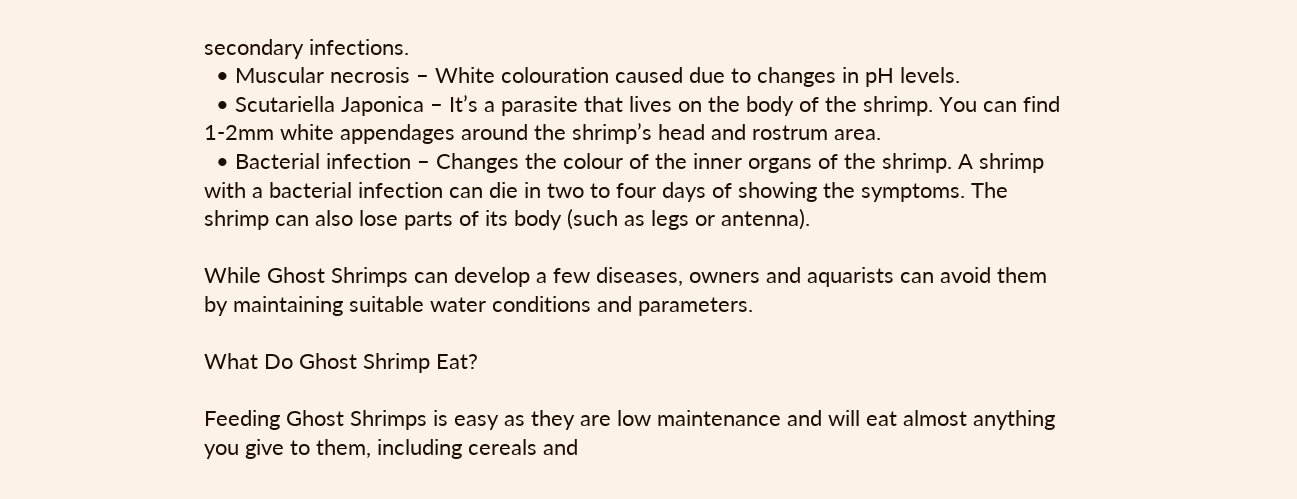secondary infections.
  • Muscular necrosis – White colouration caused due to changes in pH levels.
  • Scutariella Japonica – It’s a parasite that lives on the body of the shrimp. You can find 1-2mm white appendages around the shrimp’s head and rostrum area.
  • Bacterial infection – Changes the colour of the inner organs of the shrimp. A shrimp with a bacterial infection can die in two to four days of showing the symptoms. The shrimp can also lose parts of its body (such as legs or antenna).

While Ghost Shrimps can develop a few diseases, owners and aquarists can avoid them by maintaining suitable water conditions and parameters.

What Do Ghost Shrimp Eat?

Feeding Ghost Shrimps is easy as they are low maintenance and will eat almost anything you give to them, including cereals and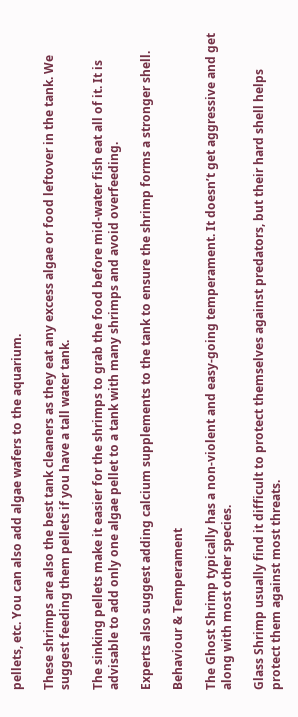pellets, etc. You can also add algae wafers to the aquarium.

These shrimps are also the best tank cleaners as they eat any excess algae or food leftover in the tank. We suggest feeding them pellets if you have a tall water tank.

The sinking pellets make it easier for the shrimps to grab the food before mid-water fish eat all of it. It is advisable to add only one algae pellet to a tank with many shrimps and avoid overfeeding.

Experts also suggest adding calcium supplements to the tank to ensure the shrimp forms a stronger shell.

Behaviour & Temperament

The Ghost Shrimp typically has a non-violent and easy-going temperament. It doesn’t get aggressive and get along with most other species.

Glass Shrimp usually find it difficult to protect themselves against predators, but their hard shell helps protect them against most threats.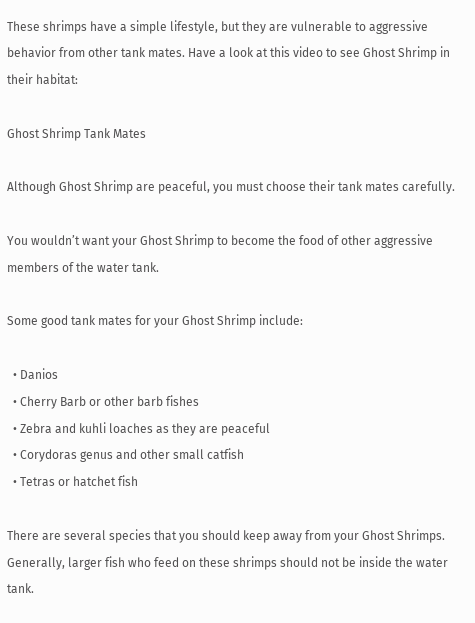These shrimps have a simple lifestyle, but they are vulnerable to aggressive behavior from other tank mates. Have a look at this video to see Ghost Shrimp in their habitat:

Ghost Shrimp Tank Mates

Although Ghost Shrimp are peaceful, you must choose their tank mates carefully.

You wouldn’t want your Ghost Shrimp to become the food of other aggressive members of the water tank.

Some good tank mates for your Ghost Shrimp include:

  • Danios
  • Cherry Barb or other barb fishes
  • Zebra and kuhli loaches as they are peaceful
  • Corydoras genus and other small catfish
  • Tetras or hatchet fish

There are several species that you should keep away from your Ghost Shrimps. Generally, larger fish who feed on these shrimps should not be inside the water tank.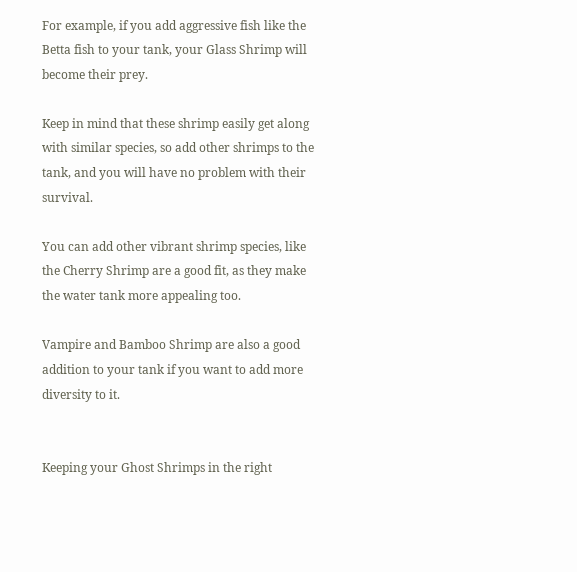For example, if you add aggressive fish like the Betta fish to your tank, your Glass Shrimp will become their prey.

Keep in mind that these shrimp easily get along with similar species, so add other shrimps to the tank, and you will have no problem with their survival.

You can add other vibrant shrimp species, like the Cherry Shrimp are a good fit, as they make the water tank more appealing too.

Vampire and Bamboo Shrimp are also a good addition to your tank if you want to add more diversity to it.


Keeping your Ghost Shrimps in the right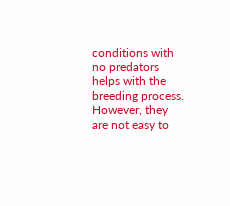conditions with no predators helps with the breeding process. However, they are not easy to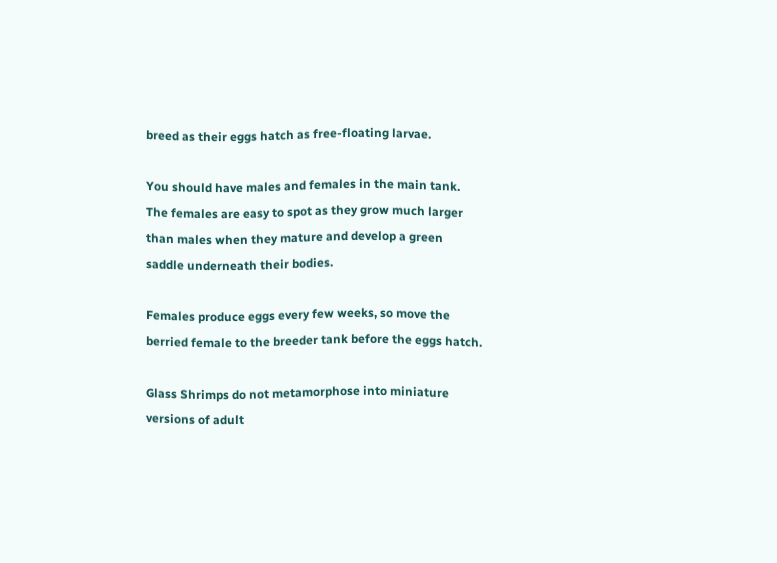breed as their eggs hatch as free-floating larvae.

You should have males and females in the main tank. The females are easy to spot as they grow much larger than males when they mature and develop a green saddle underneath their bodies.

Females produce eggs every few weeks, so move the berried female to the breeder tank before the eggs hatch.

Glass Shrimps do not metamorphose into miniature versions of adult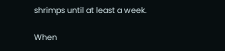shrimps until at least a week.

When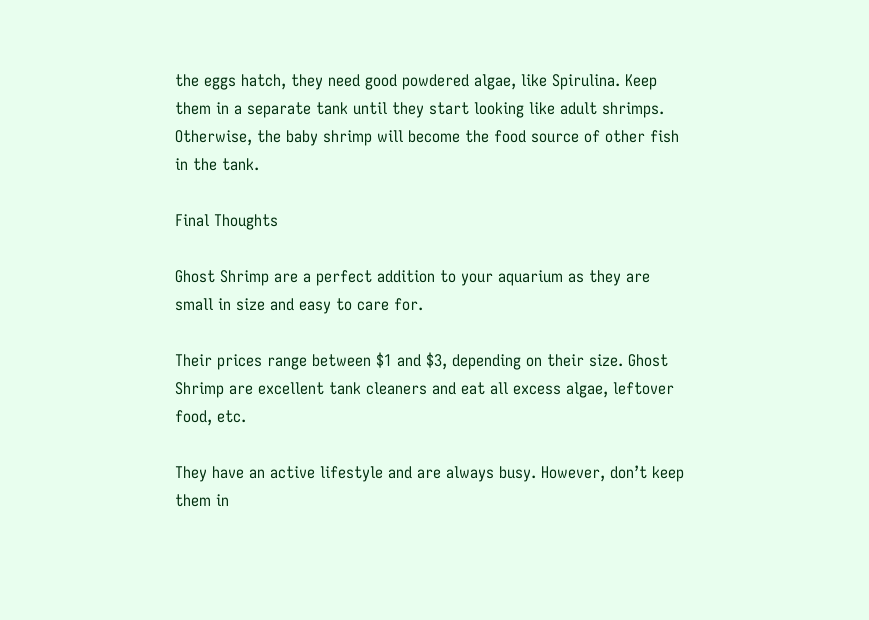the eggs hatch, they need good powdered algae, like Spirulina. Keep them in a separate tank until they start looking like adult shrimps. Otherwise, the baby shrimp will become the food source of other fish in the tank.

Final Thoughts

Ghost Shrimp are a perfect addition to your aquarium as they are small in size and easy to care for.

Their prices range between $1 and $3, depending on their size. Ghost Shrimp are excellent tank cleaners and eat all excess algae, leftover food, etc.

They have an active lifestyle and are always busy. However, don’t keep them in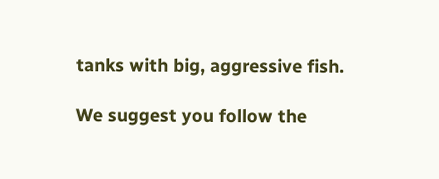tanks with big, aggressive fish.

We suggest you follow the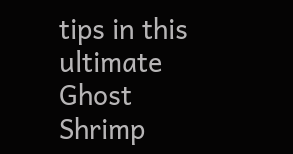tips in this ultimate Ghost Shrimp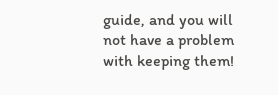guide, and you will not have a problem with keeping them!